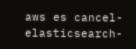aws es cancel-elasticsearch-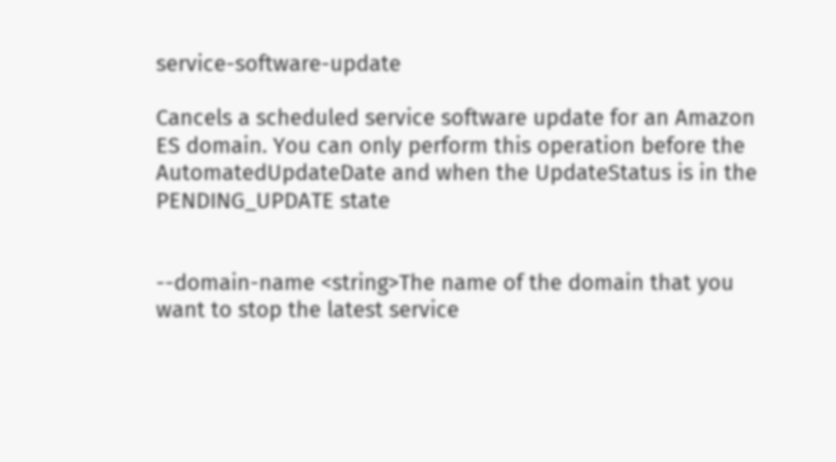service-software-update

Cancels a scheduled service software update for an Amazon ES domain. You can only perform this operation before the AutomatedUpdateDate and when the UpdateStatus is in the PENDING_UPDATE state


--domain-name <string>The name of the domain that you want to stop the latest service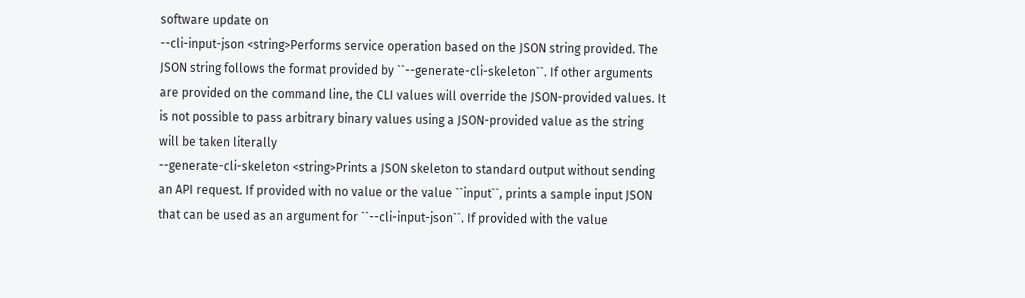software update on
--cli-input-json <string>Performs service operation based on the JSON string provided. The JSON string follows the format provided by ``--generate-cli-skeleton``. If other arguments are provided on the command line, the CLI values will override the JSON-provided values. It is not possible to pass arbitrary binary values using a JSON-provided value as the string will be taken literally
--generate-cli-skeleton <string>Prints a JSON skeleton to standard output without sending an API request. If provided with no value or the value ``input``, prints a sample input JSON that can be used as an argument for ``--cli-input-json``. If provided with the value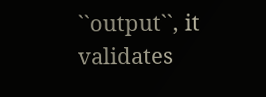``output``, it validates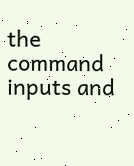the command inputs and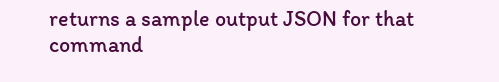returns a sample output JSON for that command